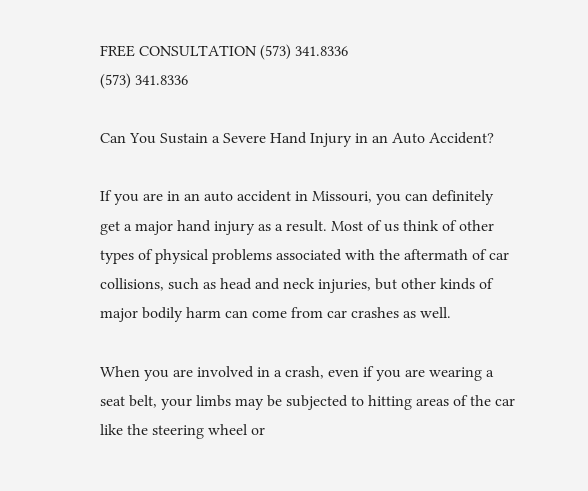FREE CONSULTATION (573) 341.8336
(573) 341.8336

Can You Sustain a Severe Hand Injury in an Auto Accident?

If you are in an auto accident in Missouri, you can definitely get a major hand injury as a result. Most of us think of other types of physical problems associated with the aftermath of car collisions, such as head and neck injuries, but other kinds of major bodily harm can come from car crashes as well.

When you are involved in a crash, even if you are wearing a seat belt, your limbs may be subjected to hitting areas of the car like the steering wheel or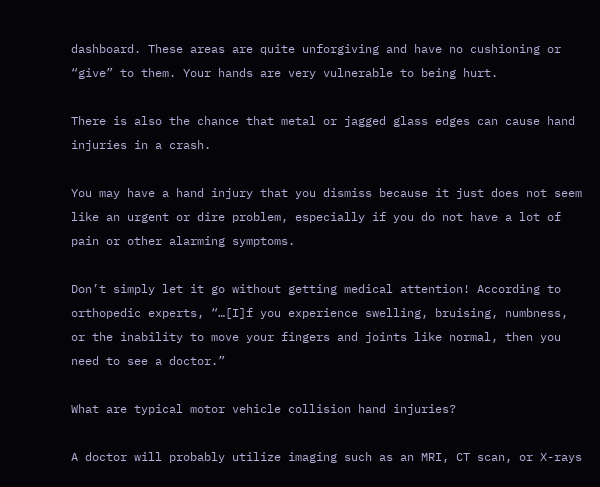dashboard. These areas are quite unforgiving and have no cushioning or “give” to them. Your hands are very vulnerable to being hurt.

There is also the chance that metal or jagged glass edges can cause hand injuries in a crash.

You may have a hand injury that you dismiss because it just does not seem like an urgent or dire problem, especially if you do not have a lot of pain or other alarming symptoms.

Don’t simply let it go without getting medical attention! According to orthopedic experts, “…[I]f you experience swelling, bruising, numbness, or the inability to move your fingers and joints like normal, then you need to see a doctor.”

What are typical motor vehicle collision hand injuries?

A doctor will probably utilize imaging such as an MRI, CT scan, or X-rays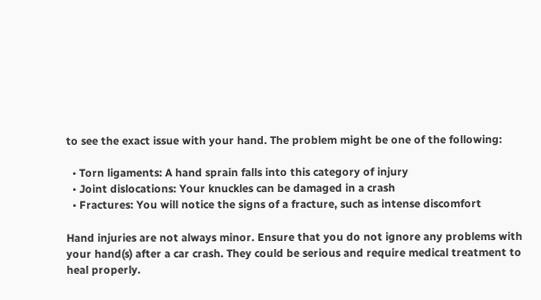to see the exact issue with your hand. The problem might be one of the following:

  • Torn ligaments: A hand sprain falls into this category of injury
  • Joint dislocations: Your knuckles can be damaged in a crash
  • Fractures: You will notice the signs of a fracture, such as intense discomfort

Hand injuries are not always minor. Ensure that you do not ignore any problems with your hand(s) after a car crash. They could be serious and require medical treatment to heal properly.